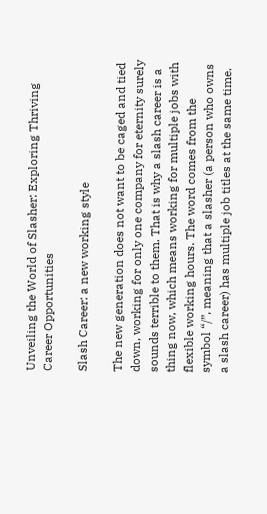Unveiling the World of Slasher: Exploring Thriving Career Opportunities

Slash Career: a new working style

The new generation does not want to be caged and tied down, working for only one company for eternity surely sounds terrible to them. That is why a slash career is a thing now, which means working for multiple jobs with flexible working hours. The word comes from the symbol “/”, meaning that a slasher (a person who owns a slash career) has multiple job titles at the same time.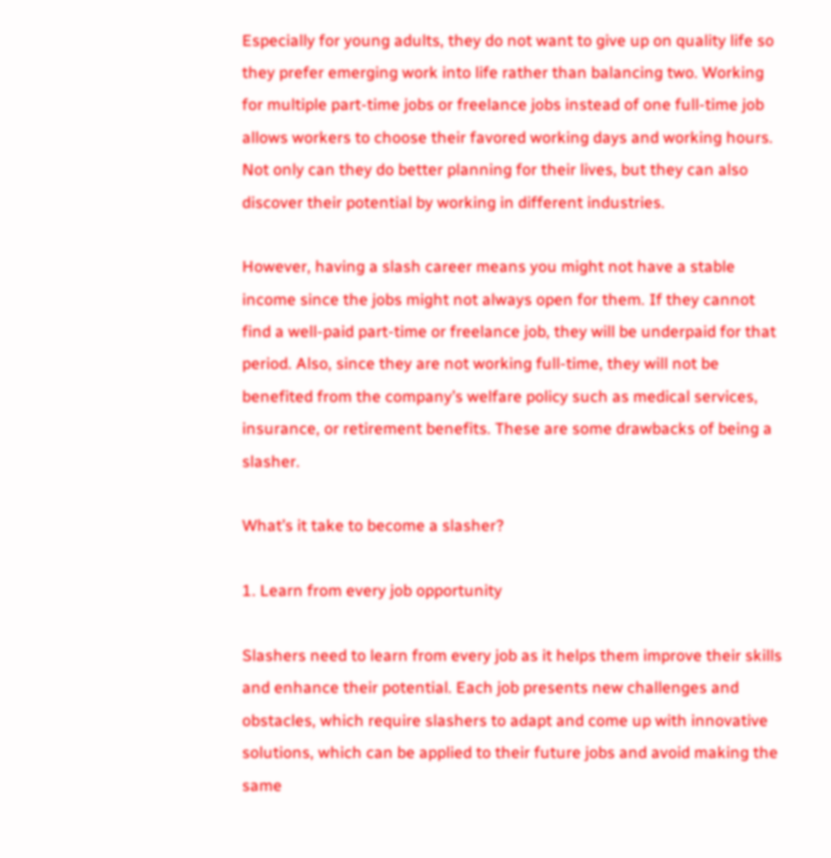Especially for young adults, they do not want to give up on quality life so they prefer emerging work into life rather than balancing two. Working for multiple part-time jobs or freelance jobs instead of one full-time job allows workers to choose their favored working days and working hours. Not only can they do better planning for their lives, but they can also discover their potential by working in different industries.

However, having a slash career means you might not have a stable income since the jobs might not always open for them. If they cannot find a well-paid part-time or freelance job, they will be underpaid for that period. Also, since they are not working full-time, they will not be benefited from the company’s welfare policy such as medical services, insurance, or retirement benefits. These are some drawbacks of being a slasher.

What’s it take to become a slasher?

1. Learn from every job opportunity

Slashers need to learn from every job as it helps them improve their skills and enhance their potential. Each job presents new challenges and obstacles, which require slashers to adapt and come up with innovative solutions, which can be applied to their future jobs and avoid making the same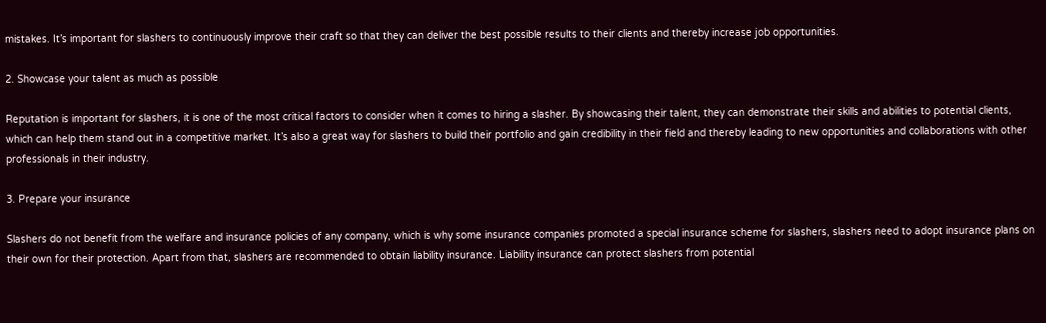mistakes. It’s important for slashers to continuously improve their craft so that they can deliver the best possible results to their clients and thereby increase job opportunities.

2. Showcase your talent as much as possible

Reputation is important for slashers, it is one of the most critical factors to consider when it comes to hiring a slasher. By showcasing their talent, they can demonstrate their skills and abilities to potential clients, which can help them stand out in a competitive market. It’s also a great way for slashers to build their portfolio and gain credibility in their field and thereby leading to new opportunities and collaborations with other professionals in their industry.

3. Prepare your insurance

Slashers do not benefit from the welfare and insurance policies of any company, which is why some insurance companies promoted a special insurance scheme for slashers, slashers need to adopt insurance plans on their own for their protection. Apart from that, slashers are recommended to obtain liability insurance. Liability insurance can protect slashers from potential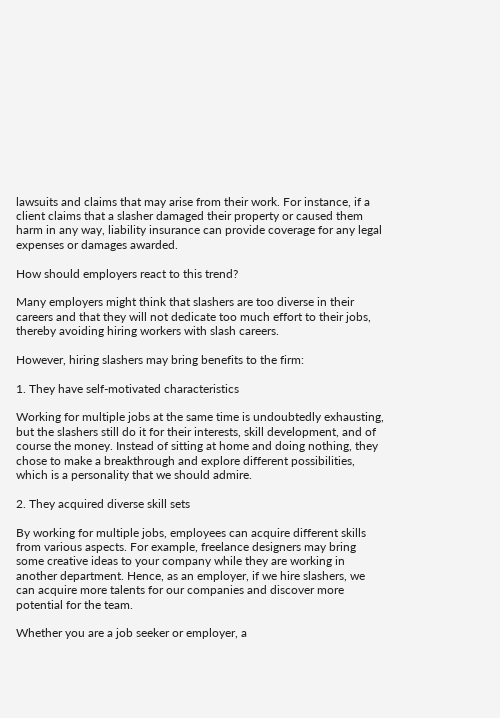lawsuits and claims that may arise from their work. For instance, if a client claims that a slasher damaged their property or caused them harm in any way, liability insurance can provide coverage for any legal expenses or damages awarded.

How should employers react to this trend?

Many employers might think that slashers are too diverse in their careers and that they will not dedicate too much effort to their jobs, thereby avoiding hiring workers with slash careers.

However, hiring slashers may bring benefits to the firm:

1. They have self-motivated characteristics

Working for multiple jobs at the same time is undoubtedly exhausting, but the slashers still do it for their interests, skill development, and of course the money. Instead of sitting at home and doing nothing, they chose to make a breakthrough and explore different possibilities, which is a personality that we should admire.

2. They acquired diverse skill sets

By working for multiple jobs, employees can acquire different skills from various aspects. For example, freelance designers may bring some creative ideas to your company while they are working in another department. Hence, as an employer, if we hire slashers, we can acquire more talents for our companies and discover more potential for the team.

Whether you are a job seeker or employer, a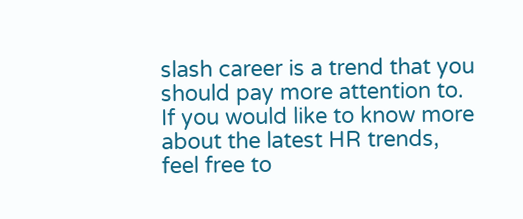slash career is a trend that you should pay more attention to. If you would like to know more about the latest HR trends, feel free to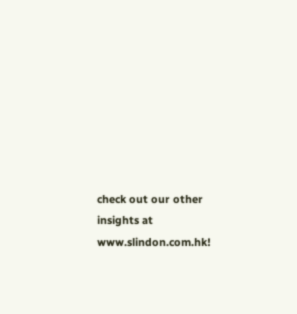check out our other insights at www.slindon.com.hk!